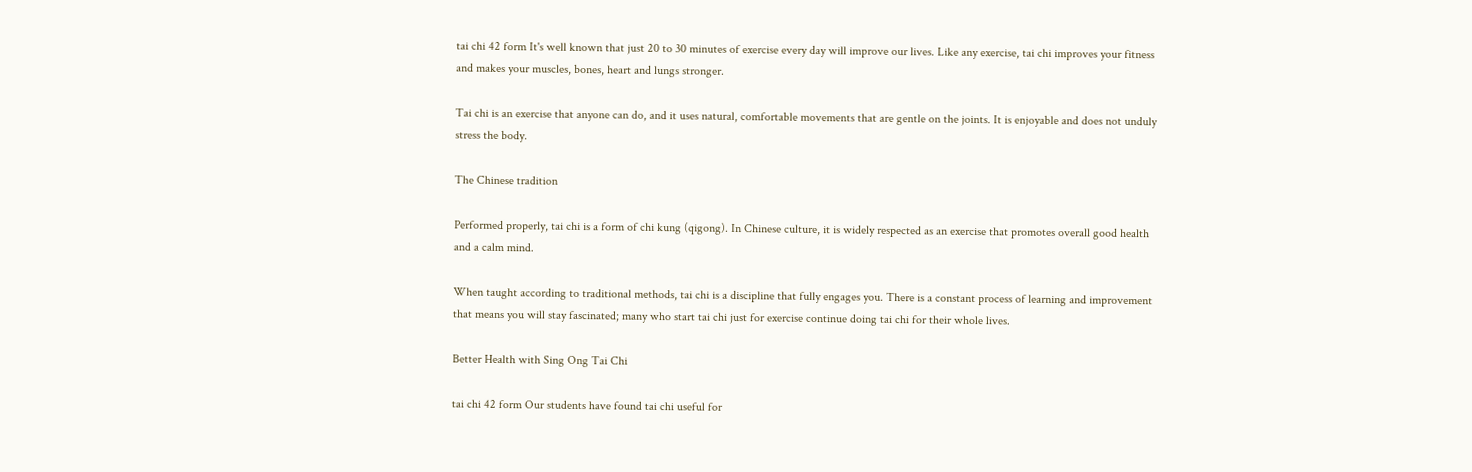tai chi 42 form It's well known that just 20 to 30 minutes of exercise every day will improve our lives. Like any exercise, tai chi improves your fitness and makes your muscles, bones, heart and lungs stronger.

Tai chi is an exercise that anyone can do, and it uses natural, comfortable movements that are gentle on the joints. It is enjoyable and does not unduly stress the body.

The Chinese tradition

Performed properly, tai chi is a form of chi kung (qigong). In Chinese culture, it is widely respected as an exercise that promotes overall good health and a calm mind.

When taught according to traditional methods, tai chi is a discipline that fully engages you. There is a constant process of learning and improvement that means you will stay fascinated; many who start tai chi just for exercise continue doing tai chi for their whole lives.

Better Health with Sing Ong Tai Chi

tai chi 42 form Our students have found tai chi useful for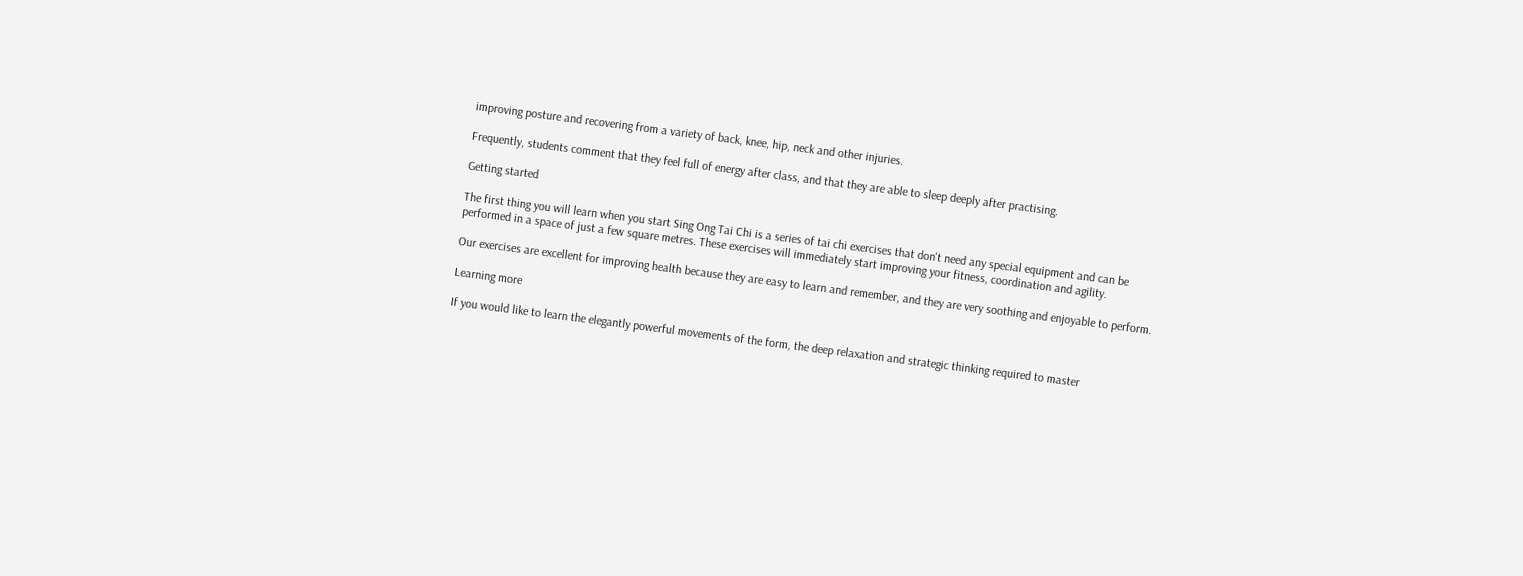improving posture and recovering from a variety of back, knee, hip, neck and other injuries.

Frequently, students comment that they feel full of energy after class, and that they are able to sleep deeply after practising.

Getting started

The first thing you will learn when you start Sing Ong Tai Chi is a series of tai chi exercises that don't need any special equipment and can be performed in a space of just a few square metres. These exercises will immediately start improving your fitness, coordination and agility.

Our exercises are excellent for improving health because they are easy to learn and remember, and they are very soothing and enjoyable to perform.

Learning more

If you would like to learn the elegantly powerful movements of the form, the deep relaxation and strategic thinking required to master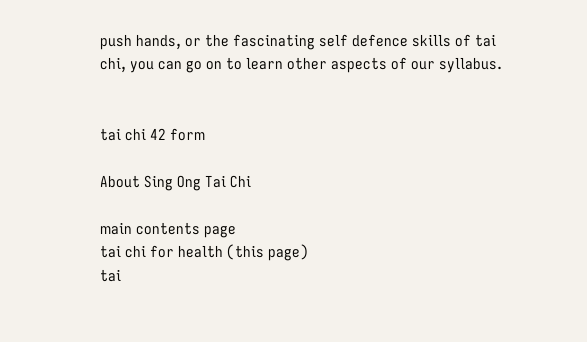push hands, or the fascinating self defence skills of tai chi, you can go on to learn other aspects of our syllabus.


tai chi 42 form

About Sing Ong Tai Chi

main contents page
tai chi for health (this page)
tai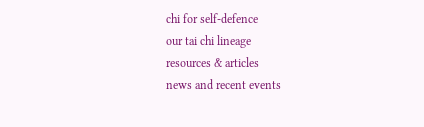chi for self-defence
our tai chi lineage
resources & articles
news and recent events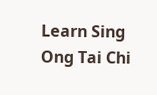Learn Sing Ong Tai Chi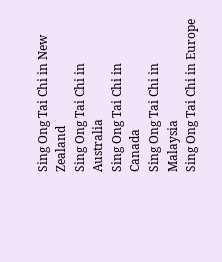Sing Ong Tai Chi in New Zealand
Sing Ong Tai Chi in Australia
Sing Ong Tai Chi in Canada
Sing Ong Tai Chi in Malaysia
Sing Ong Tai Chi in Europe